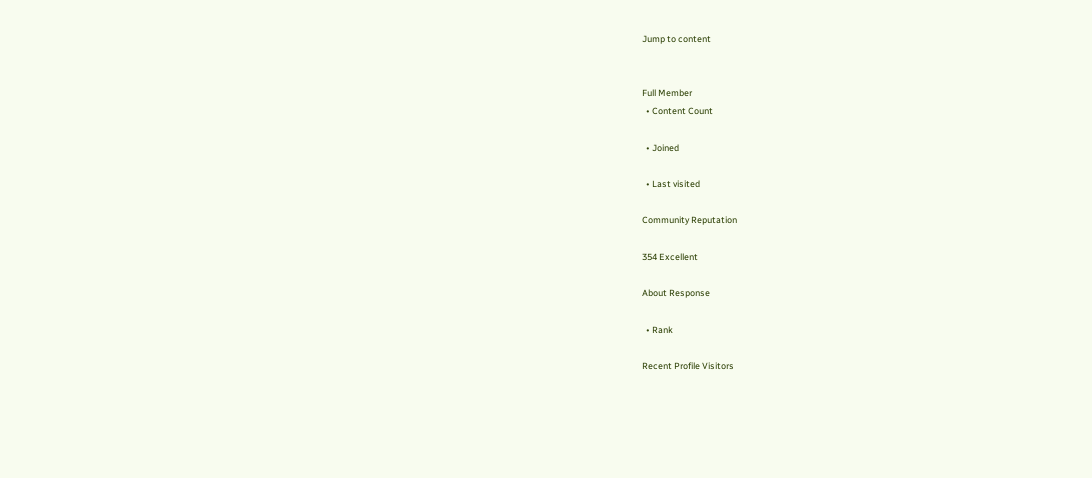Jump to content


Full Member
  • Content Count

  • Joined

  • Last visited

Community Reputation

354 Excellent

About Response

  • Rank

Recent Profile Visitors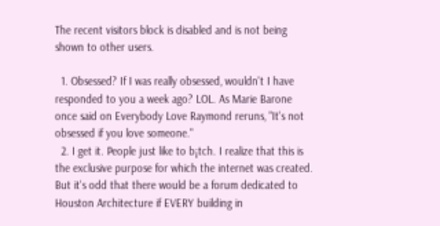The recent visitors block is disabled and is not being shown to other users.

  1. Obsessed? If I was really obsessed, wouldn't I have responded to you a week ago? LOL. As Marie Barone once said on Everybody Love Raymond reruns, "It's not obsessed if you love someone."
  2. I get it. People just like to b¡tch. I realize that this is the exclusive purpose for which the internet was created. But it's odd that there would be a forum dedicated to Houston Architecture if EVERY building in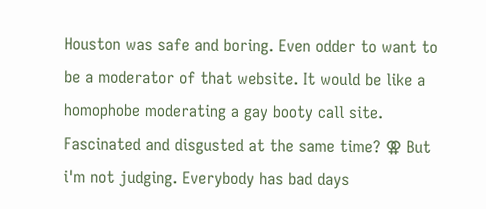Houston was safe and boring. Even odder to want to be a moderator of that website. It would be like a homophobe moderating a gay booty call site. Fascinated and disgusted at the same time? ⚢ But i'm not judging. Everybody has bad days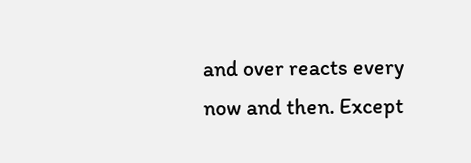and over reacts every now and then. Except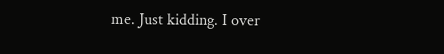me. Just kidding. I over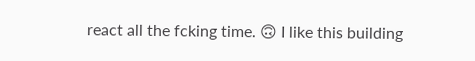react all the fcking time. 🙃 I like this building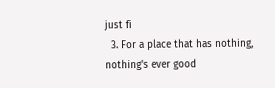just fi
  3. For a place that has nothing, nothing's ever good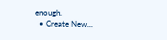enough.
  • Create New...